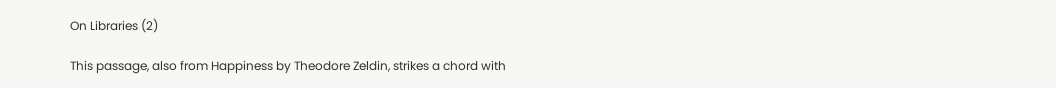On Libraries (2)

This passage, also from Happiness by Theodore Zeldin, strikes a chord with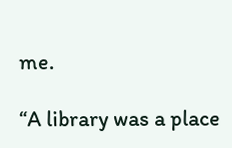me.

“A library was a place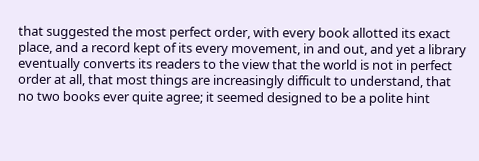that suggested the most perfect order, with every book allotted its exact place, and a record kept of its every movement, in and out, and yet a library eventually converts its readers to the view that the world is not in perfect order at all, that most things are increasingly difficult to understand, that no two books ever quite agree; it seemed designed to be a polite hint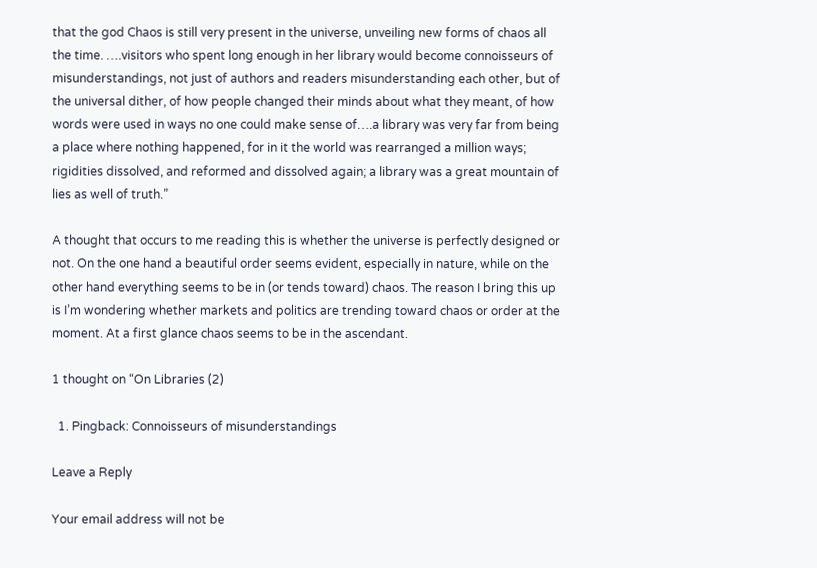that the god Chaos is still very present in the universe, unveiling new forms of chaos all the time. ….visitors who spent long enough in her library would become connoisseurs of misunderstandings, not just of authors and readers misunderstanding each other, but of the universal dither, of how people changed their minds about what they meant, of how words were used in ways no one could make sense of….a library was very far from being a place where nothing happened, for in it the world was rearranged a million ways; rigidities dissolved, and reformed and dissolved again; a library was a great mountain of lies as well of truth.”

A thought that occurs to me reading this is whether the universe is perfectly designed or not. On the one hand a beautiful order seems evident, especially in nature, while on the other hand everything seems to be in (or tends toward) chaos. The reason I bring this up is I’m wondering whether markets and politics are trending toward chaos or order at the moment. At a first glance chaos seems to be in the ascendant.

1 thought on “On Libraries (2)

  1. Pingback: Connoisseurs of misunderstandings

Leave a Reply

Your email address will not be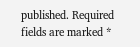published. Required fields are marked *